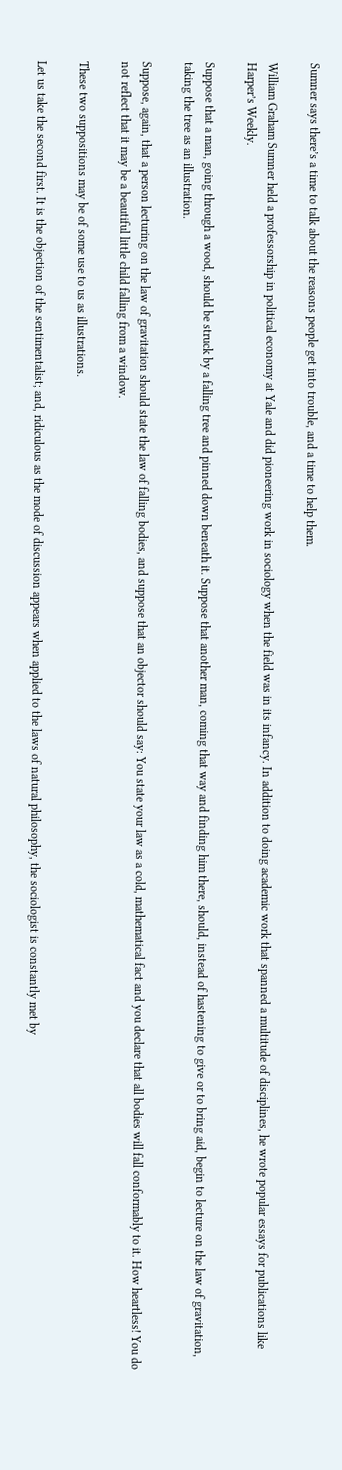Sumner says there’s a time to talk about the reasons people get into trouble, and a time to help them.

William Graham Sumner held a professorship in political economy at Yale and did pioneering work in sociology when the field was in its infancy. In addition to doing academic work that spanned a multitude of disciplines, he wrote popular essays for publications like Harper’s Weekly.

Suppose that a man, going through a wood, should be struck by a falling tree and pinned down beneath it. Suppose that another man, coming that way and finding him there, should, instead of hastening to give or to bring aid, begin to lecture on the law of gravitation, taking the tree as an illustration.

Suppose, again, that a person lecturing on the law of gravitation should state the law of falling bodies, and suppose that an objector should say: You state your law as a cold, mathematical fact and you declare that all bodies will fall conformably to it. How heartless! You do not reflect that it may be a beautiful little child falling from a window.

These two suppositions may be of some use to us as illustrations.

Let us take the second first. It is the objection of the sentimentalist; and, ridiculous as the mode of discussion appears when applied to the laws of natural philosophy, the sociologist is constantly met by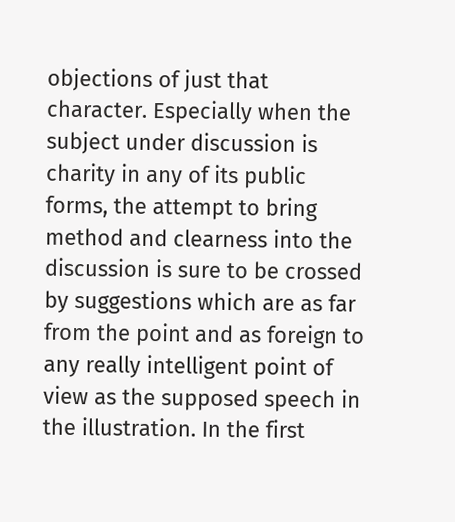objections of just that character. Especially when the subject under discussion is charity in any of its public forms, the attempt to bring method and clearness into the discussion is sure to be crossed by suggestions which are as far from the point and as foreign to any really intelligent point of view as the supposed speech in the illustration. In the first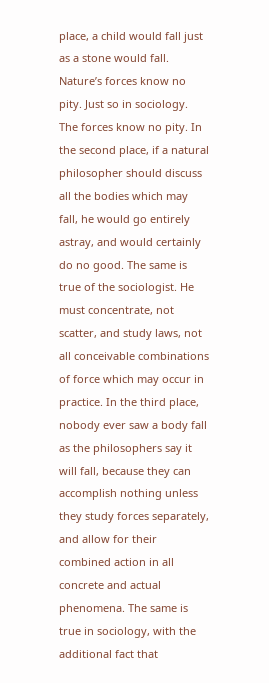place, a child would fall just as a stone would fall. Nature’s forces know no pity. Just so in sociology. The forces know no pity. In the second place, if a natural philosopher should discuss all the bodies which may fall, he would go entirely astray, and would certainly do no good. The same is true of the sociologist. He must concentrate, not scatter, and study laws, not all conceivable combinations of force which may occur in practice. In the third place, nobody ever saw a body fall as the philosophers say it will fall, because they can accomplish nothing unless they study forces separately, and allow for their combined action in all concrete and actual phenomena. The same is true in sociology, with the additional fact that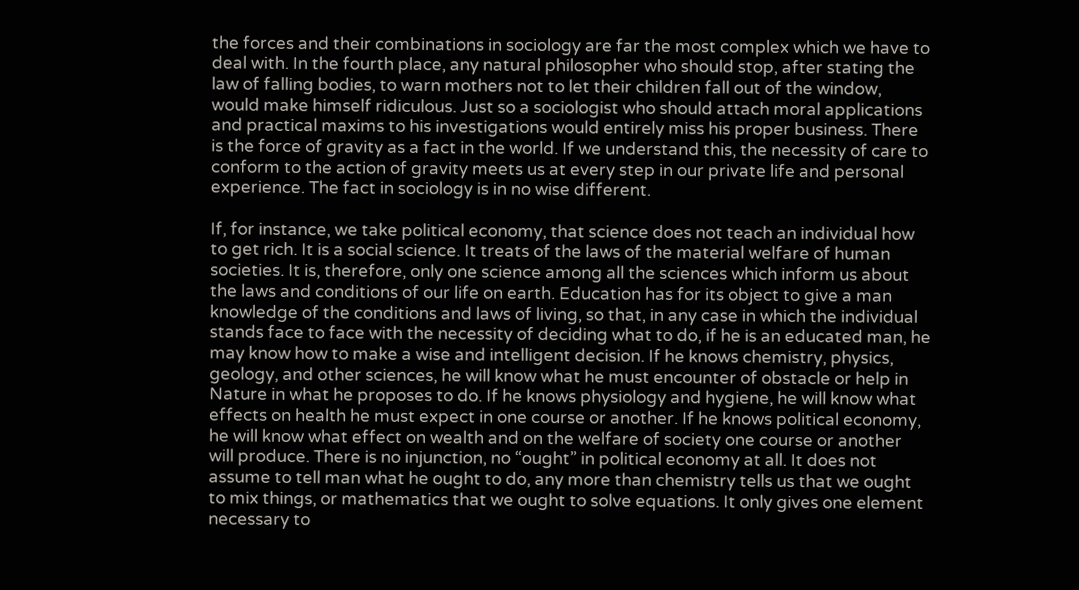the forces and their combinations in sociology are far the most complex which we have to deal with. In the fourth place, any natural philosopher who should stop, after stating the law of falling bodies, to warn mothers not to let their children fall out of the window, would make himself ridiculous. Just so a sociologist who should attach moral applications and practical maxims to his investigations would entirely miss his proper business. There is the force of gravity as a fact in the world. If we understand this, the necessity of care to conform to the action of gravity meets us at every step in our private life and personal experience. The fact in sociology is in no wise different.

If, for instance, we take political economy, that science does not teach an individual how to get rich. It is a social science. It treats of the laws of the material welfare of human societies. It is, therefore, only one science among all the sciences which inform us about the laws and conditions of our life on earth. Education has for its object to give a man knowledge of the conditions and laws of living, so that, in any case in which the individual stands face to face with the necessity of deciding what to do, if he is an educated man, he may know how to make a wise and intelligent decision. If he knows chemistry, physics, geology, and other sciences, he will know what he must encounter of obstacle or help in Nature in what he proposes to do. If he knows physiology and hygiene, he will know what effects on health he must expect in one course or another. If he knows political economy, he will know what effect on wealth and on the welfare of society one course or another will produce. There is no injunction, no “ought” in political economy at all. It does not assume to tell man what he ought to do, any more than chemistry tells us that we ought to mix things, or mathematics that we ought to solve equations. It only gives one element necessary to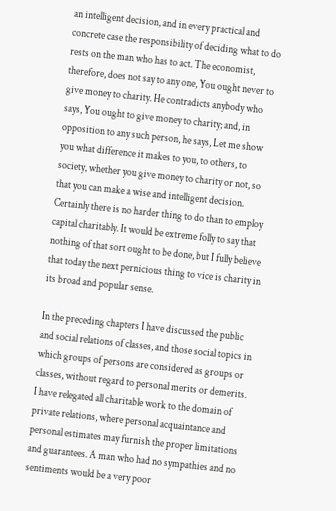an intelligent decision, and in every practical and concrete case the responsibility of deciding what to do rests on the man who has to act. The economist, therefore, does not say to any one, You ought never to give money to charity. He contradicts anybody who says, You ought to give money to charity; and, in opposition to any such person, he says, Let me show you what difference it makes to you, to others, to society, whether you give money to charity or not, so that you can make a wise and intelligent decision. Certainly there is no harder thing to do than to employ capital charitably. It would be extreme folly to say that nothing of that sort ought to be done, but I fully believe that today the next pernicious thing to vice is charity in its broad and popular sense.

In the preceding chapters I have discussed the public and social relations of classes, and those social topics in which groups of persons are considered as groups or classes, without regard to personal merits or demerits. I have relegated all charitable work to the domain of private relations, where personal acquaintance and personal estimates may furnish the proper limitations and guarantees. A man who had no sympathies and no sentiments would be a very poor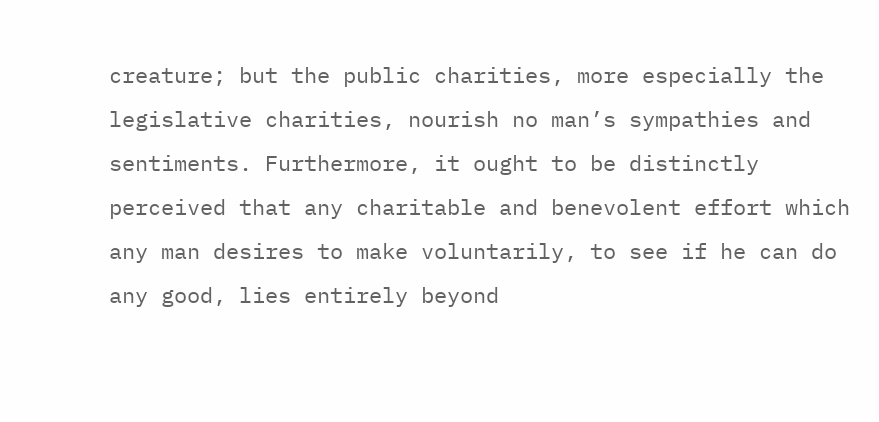creature; but the public charities, more especially the legislative charities, nourish no man’s sympathies and sentiments. Furthermore, it ought to be distinctly perceived that any charitable and benevolent effort which any man desires to make voluntarily, to see if he can do any good, lies entirely beyond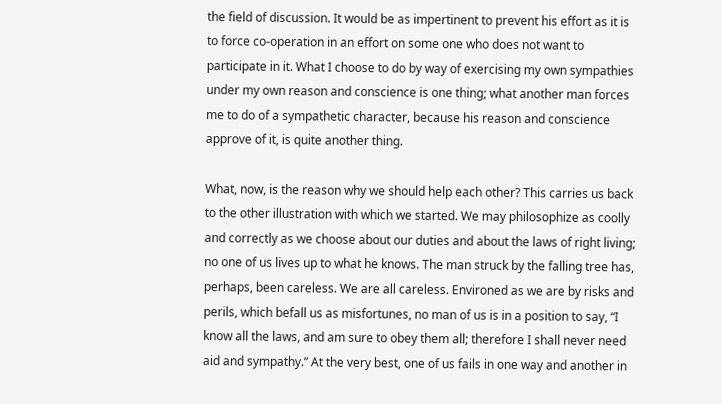the field of discussion. It would be as impertinent to prevent his effort as it is to force co‐operation in an effort on some one who does not want to participate in it. What I choose to do by way of exercising my own sympathies under my own reason and conscience is one thing; what another man forces me to do of a sympathetic character, because his reason and conscience approve of it, is quite another thing.

What, now, is the reason why we should help each other? This carries us back to the other illustration with which we started. We may philosophize as coolly and correctly as we choose about our duties and about the laws of right living; no one of us lives up to what he knows. The man struck by the falling tree has, perhaps, been careless. We are all careless. Environed as we are by risks and perils, which befall us as misfortunes, no man of us is in a position to say, “I know all the laws, and am sure to obey them all; therefore I shall never need aid and sympathy.” At the very best, one of us fails in one way and another in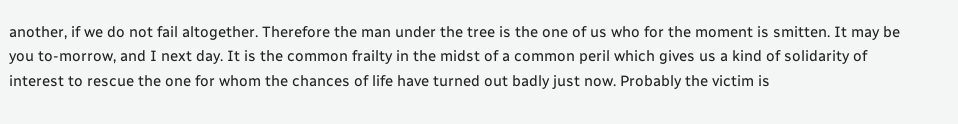another, if we do not fail altogether. Therefore the man under the tree is the one of us who for the moment is smitten. It may be you to‐morrow, and I next day. It is the common frailty in the midst of a common peril which gives us a kind of solidarity of interest to rescue the one for whom the chances of life have turned out badly just now. Probably the victim is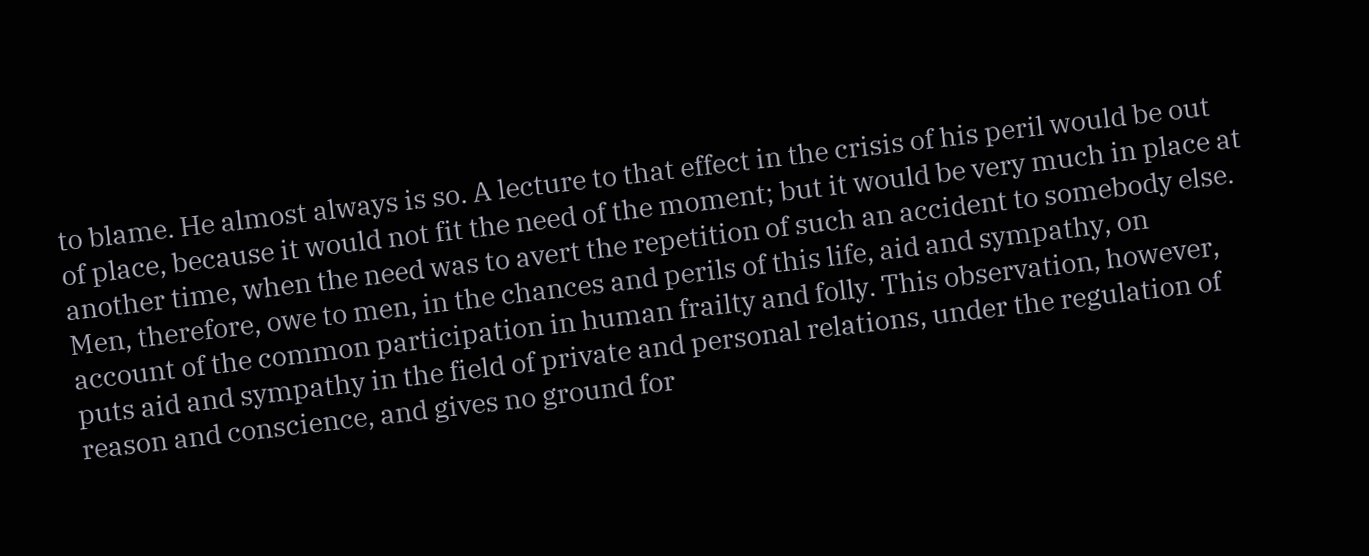to blame. He almost always is so. A lecture to that effect in the crisis of his peril would be out of place, because it would not fit the need of the moment; but it would be very much in place at another time, when the need was to avert the repetition of such an accident to somebody else. Men, therefore, owe to men, in the chances and perils of this life, aid and sympathy, on account of the common participation in human frailty and folly. This observation, however, puts aid and sympathy in the field of private and personal relations, under the regulation of reason and conscience, and gives no ground for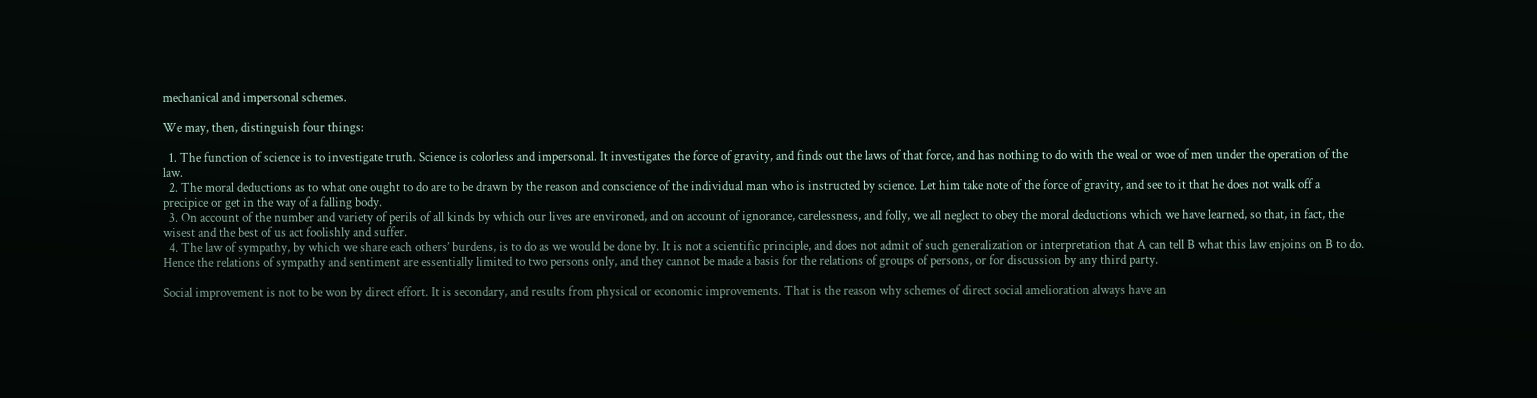mechanical and impersonal schemes.

We may, then, distinguish four things:

  1. The function of science is to investigate truth. Science is colorless and impersonal. It investigates the force of gravity, and finds out the laws of that force, and has nothing to do with the weal or woe of men under the operation of the law.
  2. The moral deductions as to what one ought to do are to be drawn by the reason and conscience of the individual man who is instructed by science. Let him take note of the force of gravity, and see to it that he does not walk off a precipice or get in the way of a falling body.
  3. On account of the number and variety of perils of all kinds by which our lives are environed, and on account of ignorance, carelessness, and folly, we all neglect to obey the moral deductions which we have learned, so that, in fact, the wisest and the best of us act foolishly and suffer.
  4. The law of sympathy, by which we share each others’ burdens, is to do as we would be done by. It is not a scientific principle, and does not admit of such generalization or interpretation that A can tell B what this law enjoins on B to do. Hence the relations of sympathy and sentiment are essentially limited to two persons only, and they cannot be made a basis for the relations of groups of persons, or for discussion by any third party.

Social improvement is not to be won by direct effort. It is secondary, and results from physical or economic improvements. That is the reason why schemes of direct social amelioration always have an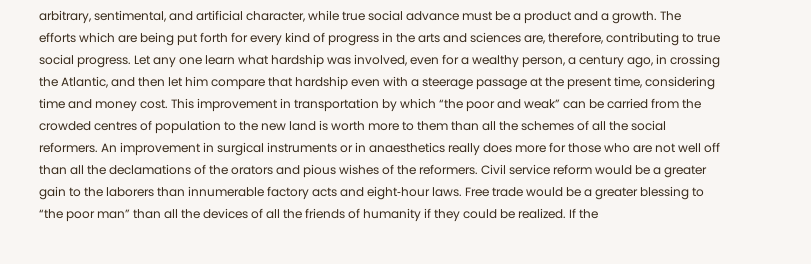arbitrary, sentimental, and artificial character, while true social advance must be a product and a growth. The efforts which are being put forth for every kind of progress in the arts and sciences are, therefore, contributing to true social progress. Let any one learn what hardship was involved, even for a wealthy person, a century ago, in crossing the Atlantic, and then let him compare that hardship even with a steerage passage at the present time, considering time and money cost. This improvement in transportation by which “the poor and weak” can be carried from the crowded centres of population to the new land is worth more to them than all the schemes of all the social reformers. An improvement in surgical instruments or in anaesthetics really does more for those who are not well off than all the declamations of the orators and pious wishes of the reformers. Civil service reform would be a greater gain to the laborers than innumerable factory acts and eight‐hour laws. Free trade would be a greater blessing to “the poor man” than all the devices of all the friends of humanity if they could be realized. If the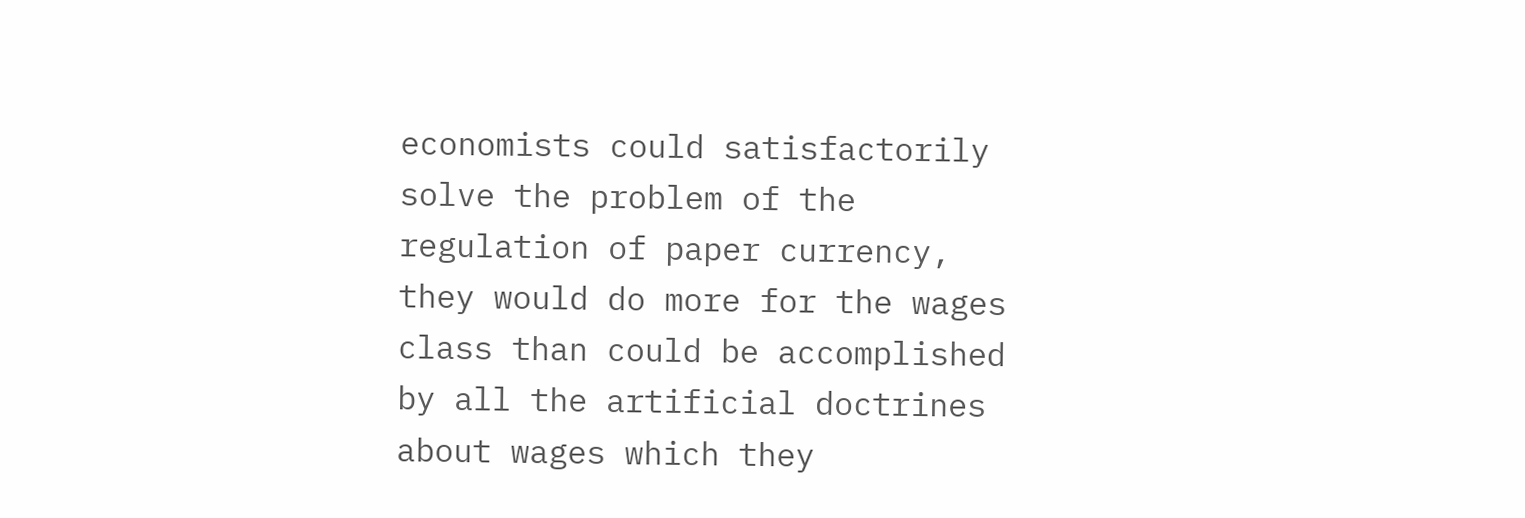economists could satisfactorily solve the problem of the regulation of paper currency, they would do more for the wages class than could be accomplished by all the artificial doctrines about wages which they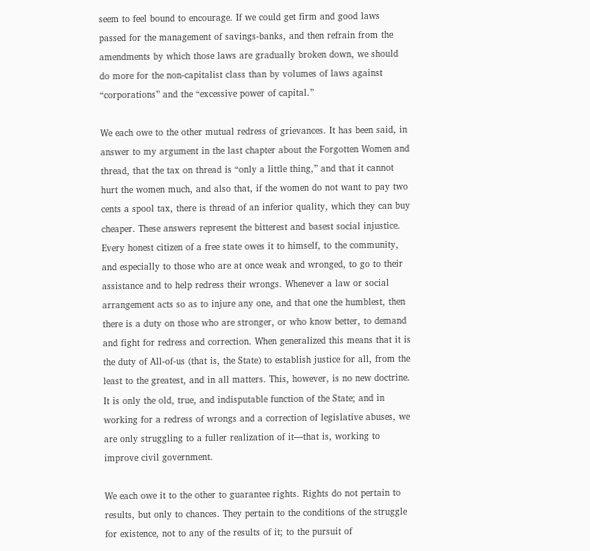seem to feel bound to encourage. If we could get firm and good laws passed for the management of savings‐banks, and then refrain from the amendments by which those laws are gradually broken down, we should do more for the non‐capitalist class than by volumes of laws against “corporations” and the “excessive power of capital.”

We each owe to the other mutual redress of grievances. It has been said, in answer to my argument in the last chapter about the Forgotten Women and thread, that the tax on thread is “only a little thing,” and that it cannot hurt the women much, and also that, if the women do not want to pay two cents a spool tax, there is thread of an inferior quality, which they can buy cheaper. These answers represent the bitterest and basest social injustice. Every honest citizen of a free state owes it to himself, to the community, and especially to those who are at once weak and wronged, to go to their assistance and to help redress their wrongs. Whenever a law or social arrangement acts so as to injure any one, and that one the humblest, then there is a duty on those who are stronger, or who know better, to demand and fight for redress and correction. When generalized this means that it is the duty of All‐of‐us (that is, the State) to establish justice for all, from the least to the greatest, and in all matters. This, however, is no new doctrine. It is only the old, true, and indisputable function of the State; and in working for a redress of wrongs and a correction of legislative abuses, we are only struggling to a fuller realization of it—that is, working to improve civil government.

We each owe it to the other to guarantee rights. Rights do not pertain to results, but only to chances. They pertain to the conditions of the struggle for existence, not to any of the results of it; to the pursuit of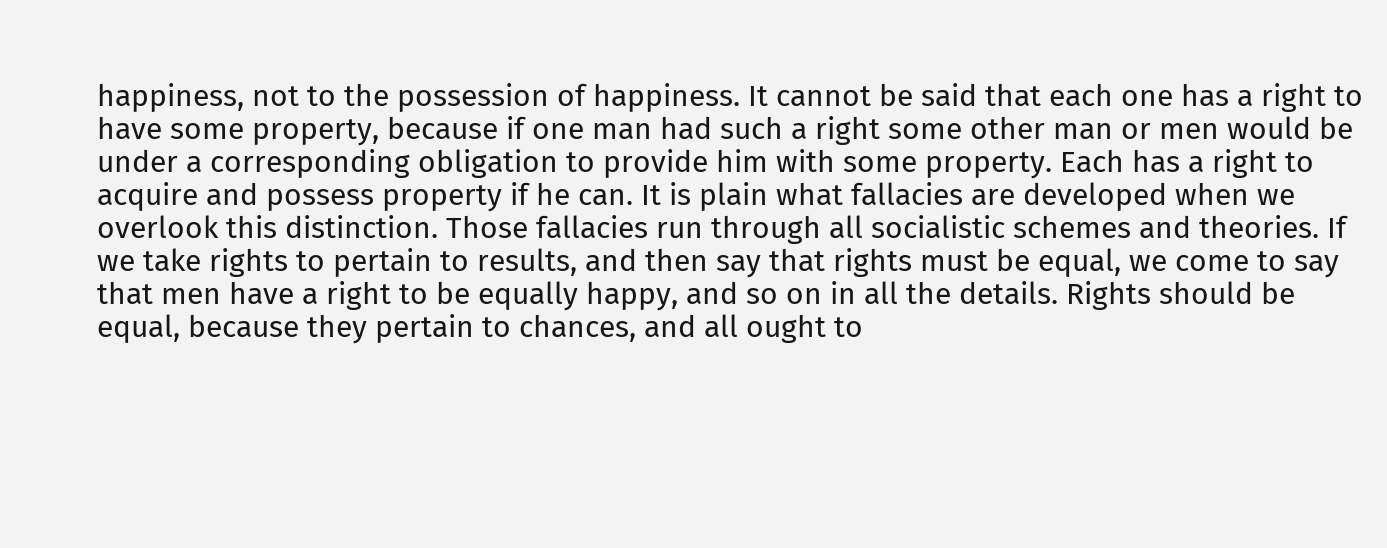happiness, not to the possession of happiness. It cannot be said that each one has a right to have some property, because if one man had such a right some other man or men would be under a corresponding obligation to provide him with some property. Each has a right to acquire and possess property if he can. It is plain what fallacies are developed when we overlook this distinction. Those fallacies run through all socialistic schemes and theories. If we take rights to pertain to results, and then say that rights must be equal, we come to say that men have a right to be equally happy, and so on in all the details. Rights should be equal, because they pertain to chances, and all ought to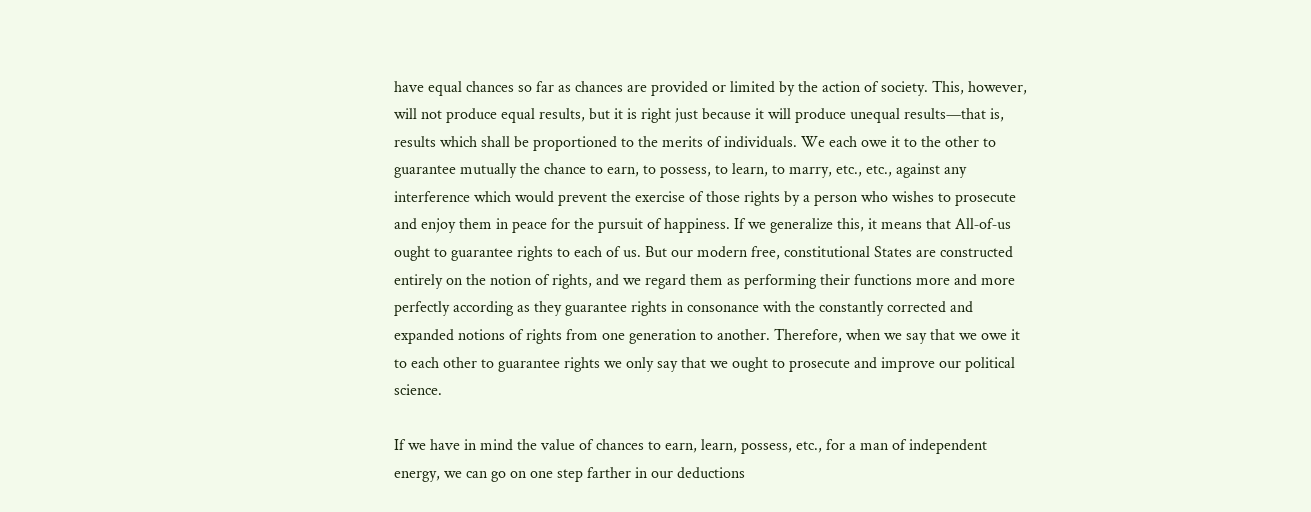have equal chances so far as chances are provided or limited by the action of society. This, however, will not produce equal results, but it is right just because it will produce unequal results—that is, results which shall be proportioned to the merits of individuals. We each owe it to the other to guarantee mutually the chance to earn, to possess, to learn, to marry, etc., etc., against any interference which would prevent the exercise of those rights by a person who wishes to prosecute and enjoy them in peace for the pursuit of happiness. If we generalize this, it means that All‐of‐us ought to guarantee rights to each of us. But our modern free, constitutional States are constructed entirely on the notion of rights, and we regard them as performing their functions more and more perfectly according as they guarantee rights in consonance with the constantly corrected and expanded notions of rights from one generation to another. Therefore, when we say that we owe it to each other to guarantee rights we only say that we ought to prosecute and improve our political science.

If we have in mind the value of chances to earn, learn, possess, etc., for a man of independent energy, we can go on one step farther in our deductions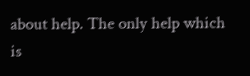about help. The only help which is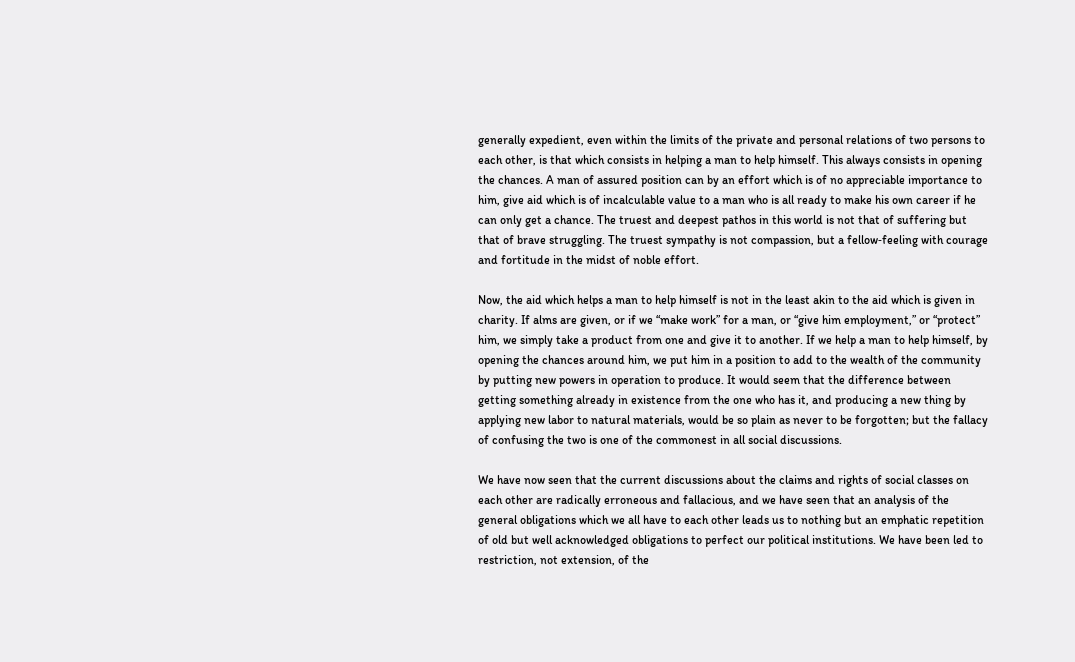generally expedient, even within the limits of the private and personal relations of two persons to each other, is that which consists in helping a man to help himself. This always consists in opening the chances. A man of assured position can by an effort which is of no appreciable importance to him, give aid which is of incalculable value to a man who is all ready to make his own career if he can only get a chance. The truest and deepest pathos in this world is not that of suffering but that of brave struggling. The truest sympathy is not compassion, but a fellow‐feeling with courage and fortitude in the midst of noble effort.

Now, the aid which helps a man to help himself is not in the least akin to the aid which is given in charity. If alms are given, or if we “make work” for a man, or “give him employment,” or “protect” him, we simply take a product from one and give it to another. If we help a man to help himself, by opening the chances around him, we put him in a position to add to the wealth of the community by putting new powers in operation to produce. It would seem that the difference between getting something already in existence from the one who has it, and producing a new thing by applying new labor to natural materials, would be so plain as never to be forgotten; but the fallacy of confusing the two is one of the commonest in all social discussions.

We have now seen that the current discussions about the claims and rights of social classes on each other are radically erroneous and fallacious, and we have seen that an analysis of the general obligations which we all have to each other leads us to nothing but an emphatic repetition of old but well acknowledged obligations to perfect our political institutions. We have been led to restriction, not extension, of the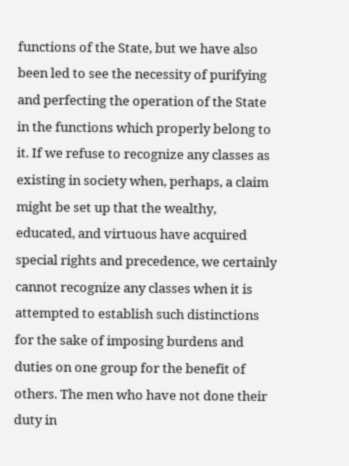functions of the State, but we have also been led to see the necessity of purifying and perfecting the operation of the State in the functions which properly belong to it. If we refuse to recognize any classes as existing in society when, perhaps, a claim might be set up that the wealthy, educated, and virtuous have acquired special rights and precedence, we certainly cannot recognize any classes when it is attempted to establish such distinctions for the sake of imposing burdens and duties on one group for the benefit of others. The men who have not done their duty in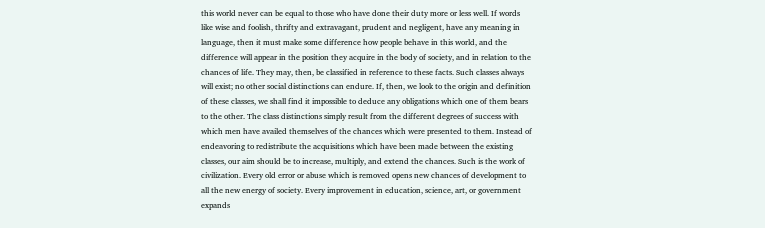this world never can be equal to those who have done their duty more or less well. If words like wise and foolish, thrifty and extravagant, prudent and negligent, have any meaning in language, then it must make some difference how people behave in this world, and the difference will appear in the position they acquire in the body of society, and in relation to the chances of life. They may, then, be classified in reference to these facts. Such classes always will exist; no other social distinctions can endure. If, then, we look to the origin and definition of these classes, we shall find it impossible to deduce any obligations which one of them bears to the other. The class distinctions simply result from the different degrees of success with which men have availed themselves of the chances which were presented to them. Instead of endeavoring to redistribute the acquisitions which have been made between the existing classes, our aim should be to increase, multiply, and extend the chances. Such is the work of civilization. Every old error or abuse which is removed opens new chances of development to all the new energy of society. Every improvement in education, science, art, or government expands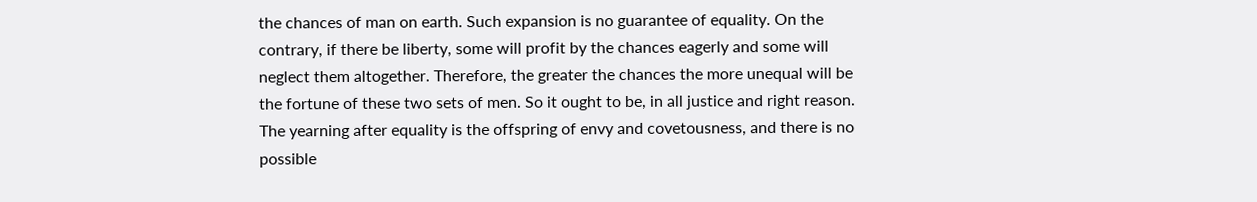the chances of man on earth. Such expansion is no guarantee of equality. On the contrary, if there be liberty, some will profit by the chances eagerly and some will neglect them altogether. Therefore, the greater the chances the more unequal will be the fortune of these two sets of men. So it ought to be, in all justice and right reason. The yearning after equality is the offspring of envy and covetousness, and there is no possible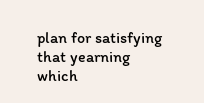plan for satisfying that yearning which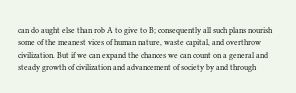can do aught else than rob A to give to B; consequently all such plans nourish some of the meanest vices of human nature, waste capital, and overthrow civilization. But if we can expand the chances we can count on a general and steady growth of civilization and advancement of society by and through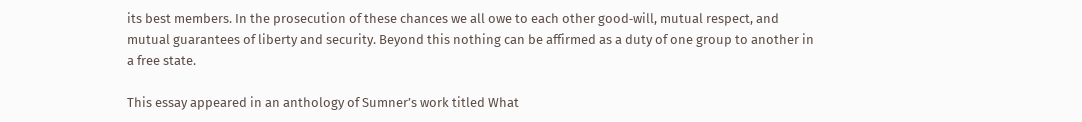its best members. In the prosecution of these chances we all owe to each other good‐will, mutual respect, and mutual guarantees of liberty and security. Beyond this nothing can be affirmed as a duty of one group to another in a free state.

This essay appeared in an anthology of Sumner’s work titled What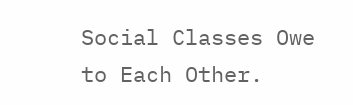Social Classes Owe to Each Other.